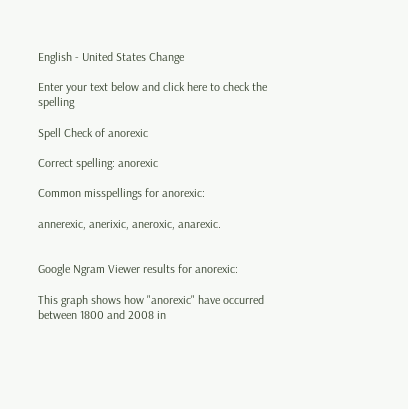English - United States Change

Enter your text below and click here to check the spelling

Spell Check of anorexic

Correct spelling: anorexic

Common misspellings for anorexic:

annerexic, anerixic, aneroxic, anarexic.


Google Ngram Viewer results for anorexic:

This graph shows how "anorexic" have occurred between 1800 and 2008 in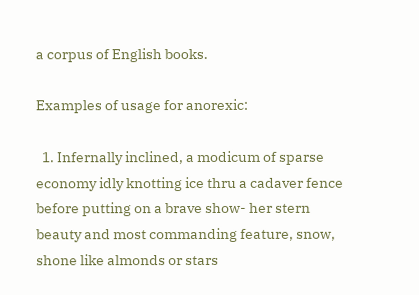a corpus of English books.

Examples of usage for anorexic:

  1. Infernally inclined, a modicum of sparse economy idly knotting ice thru a cadaver fence before putting on a brave show- her stern beauty and most commanding feature, snow, shone like almonds or stars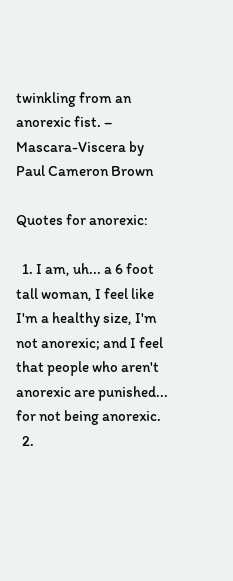twinkling from an anorexic fist. – Mascara-Viscera by Paul Cameron Brown

Quotes for anorexic:

  1. I am, uh... a 6 foot tall woman, I feel like I'm a healthy size, I'm not anorexic; and I feel that people who aren't anorexic are punished... for not being anorexic.
  2.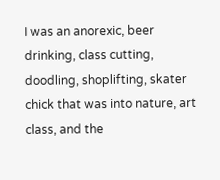I was an anorexic, beer drinking, class cutting, doodling, shoplifting, skater chick that was into nature, art class, and the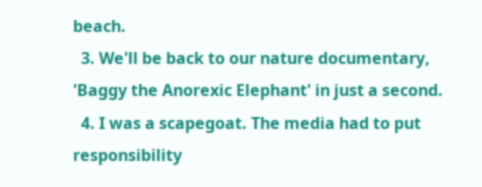beach.
  3. We'll be back to our nature documentary, 'Baggy the Anorexic Elephant' in just a second.
  4. I was a scapegoat. The media had to put responsibility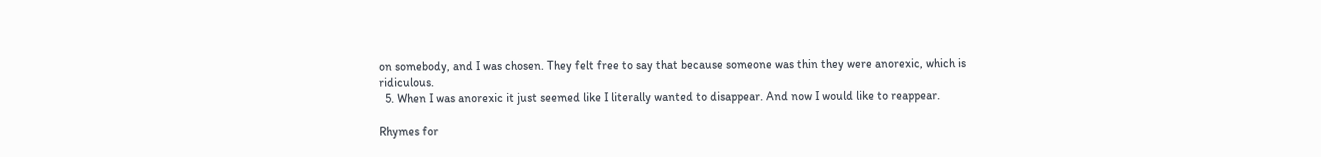on somebody, and I was chosen. They felt free to say that because someone was thin they were anorexic, which is ridiculous.
  5. When I was anorexic it just seemed like I literally wanted to disappear. And now I would like to reappear.

Rhymes for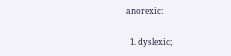anorexic:

  1. dyslexic;